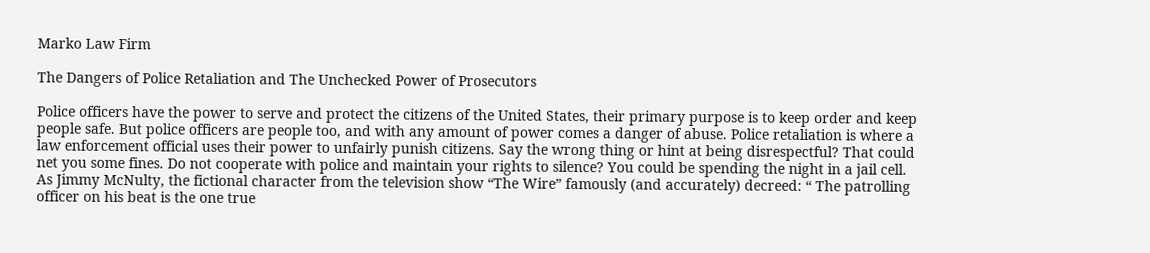Marko Law Firm

The Dangers of Police Retaliation and The Unchecked Power of Prosecutors

Police officers have the power to serve and protect the citizens of the United States, their primary purpose is to keep order and keep people safe. But police officers are people too, and with any amount of power comes a danger of abuse. Police retaliation is where a law enforcement official uses their power to unfairly punish citizens. Say the wrong thing or hint at being disrespectful? That could net you some fines. Do not cooperate with police and maintain your rights to silence? You could be spending the night in a jail cell. As Jimmy McNulty, the fictional character from the television show “The Wire” famously (and accurately) decreed: “ The patrolling officer on his beat is the one true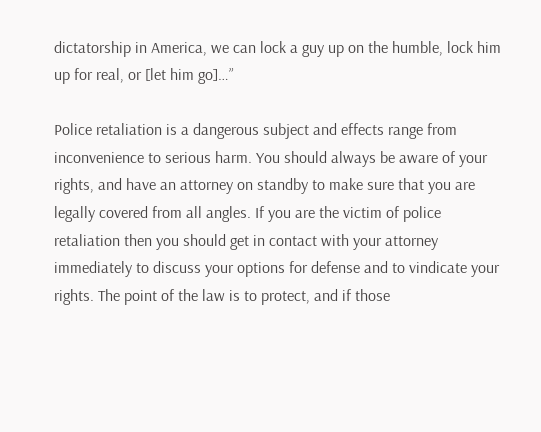dictatorship in America, we can lock a guy up on the humble, lock him up for real, or [let him go]…”

Police retaliation is a dangerous subject and effects range from inconvenience to serious harm. You should always be aware of your rights, and have an attorney on standby to make sure that you are legally covered from all angles. If you are the victim of police retaliation then you should get in contact with your attorney immediately to discuss your options for defense and to vindicate your rights. The point of the law is to protect, and if those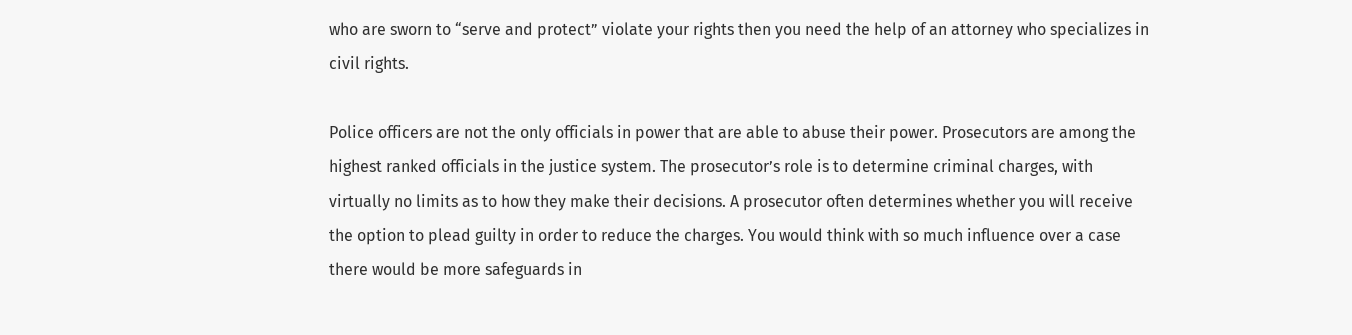who are sworn to “serve and protect” violate your rights then you need the help of an attorney who specializes in civil rights.

Police officers are not the only officials in power that are able to abuse their power. Prosecutors are among the highest ranked officials in the justice system. The prosecutor’s role is to determine criminal charges, with virtually no limits as to how they make their decisions. A prosecutor often determines whether you will receive the option to plead guilty in order to reduce the charges. You would think with so much influence over a case there would be more safeguards in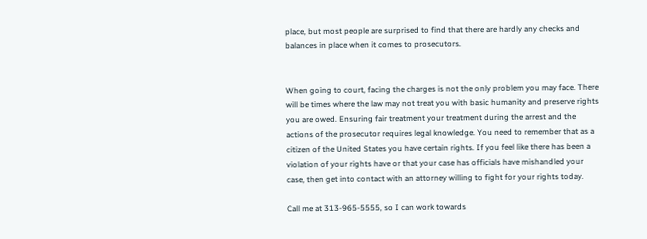place, but most people are surprised to find that there are hardly any checks and balances in place when it comes to prosecutors.


When going to court, facing the charges is not the only problem you may face. There will be times where the law may not treat you with basic humanity and preserve rights you are owed. Ensuring fair treatment your treatment during the arrest and the actions of the prosecutor requires legal knowledge. You need to remember that as a citizen of the United States you have certain rights. If you feel like there has been a violation of your rights have or that your case has officials have mishandled your case, then get into contact with an attorney willing to fight for your rights today.

Call me at 313-965-5555, so I can work towards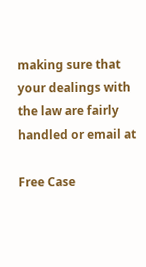making sure that your dealings with the law are fairly handled or email at

Free Case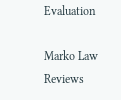Evaluation

Marko Law Reviews